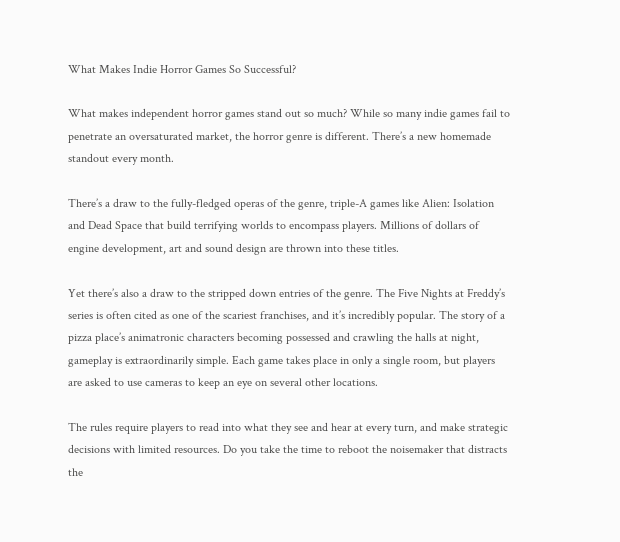What Makes Indie Horror Games So Successful?

What makes independent horror games stand out so much? While so many indie games fail to penetrate an oversaturated market, the horror genre is different. There’s a new homemade standout every month.

There’s a draw to the fully-fledged operas of the genre, triple-A games like Alien: Isolation and Dead Space that build terrifying worlds to encompass players. Millions of dollars of engine development, art and sound design are thrown into these titles.

Yet there’s also a draw to the stripped down entries of the genre. The Five Nights at Freddy’s series is often cited as one of the scariest franchises, and it’s incredibly popular. The story of a pizza place’s animatronic characters becoming possessed and crawling the halls at night, gameplay is extraordinarily simple. Each game takes place in only a single room, but players are asked to use cameras to keep an eye on several other locations.

The rules require players to read into what they see and hear at every turn, and make strategic decisions with limited resources. Do you take the time to reboot the noisemaker that distracts the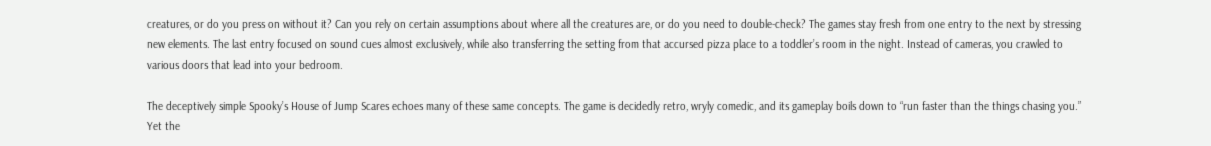creatures, or do you press on without it? Can you rely on certain assumptions about where all the creatures are, or do you need to double-check? The games stay fresh from one entry to the next by stressing new elements. The last entry focused on sound cues almost exclusively, while also transferring the setting from that accursed pizza place to a toddler’s room in the night. Instead of cameras, you crawled to various doors that lead into your bedroom.

The deceptively simple Spooky’s House of Jump Scares echoes many of these same concepts. The game is decidedly retro, wryly comedic, and its gameplay boils down to “run faster than the things chasing you.” Yet the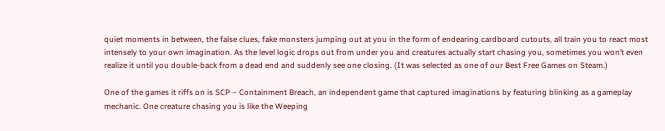quiet moments in between, the false clues, fake monsters jumping out at you in the form of endearing cardboard cutouts, all train you to react most intensely to your own imagination. As the level logic drops out from under you and creatures actually start chasing you, sometimes you won’t even realize it until you double-back from a dead end and suddenly see one closing. (It was selected as one of our Best Free Games on Steam.)

One of the games it riffs on is SCP – Containment Breach, an independent game that captured imaginations by featuring blinking as a gameplay mechanic. One creature chasing you is like the Weeping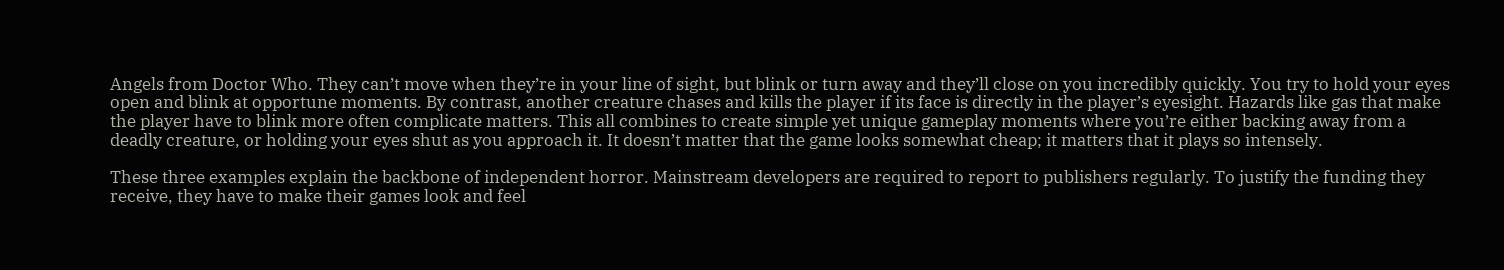Angels from Doctor Who. They can’t move when they’re in your line of sight, but blink or turn away and they’ll close on you incredibly quickly. You try to hold your eyes open and blink at opportune moments. By contrast, another creature chases and kills the player if its face is directly in the player’s eyesight. Hazards like gas that make the player have to blink more often complicate matters. This all combines to create simple yet unique gameplay moments where you’re either backing away from a deadly creature, or holding your eyes shut as you approach it. It doesn’t matter that the game looks somewhat cheap; it matters that it plays so intensely.

These three examples explain the backbone of independent horror. Mainstream developers are required to report to publishers regularly. To justify the funding they receive, they have to make their games look and feel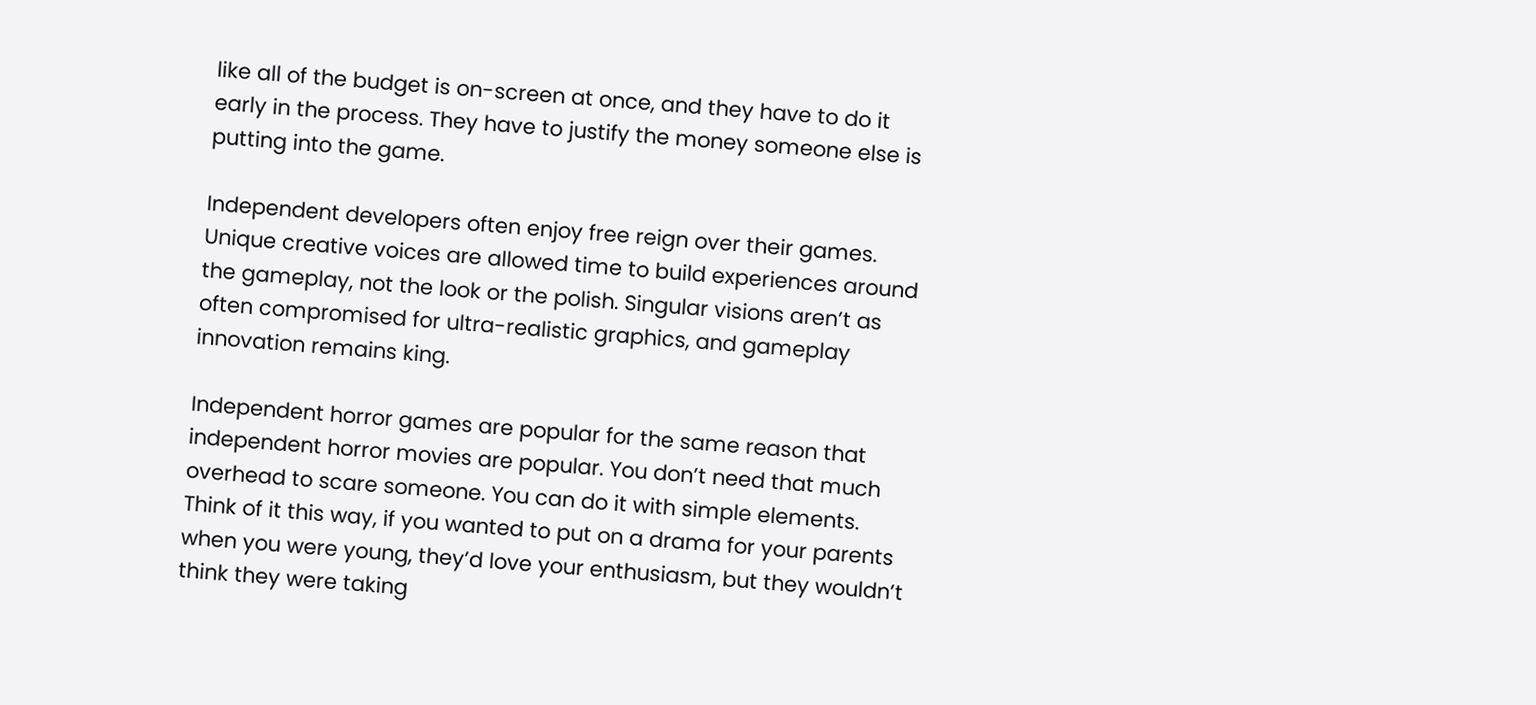like all of the budget is on-screen at once, and they have to do it early in the process. They have to justify the money someone else is putting into the game.

Independent developers often enjoy free reign over their games. Unique creative voices are allowed time to build experiences around the gameplay, not the look or the polish. Singular visions aren’t as often compromised for ultra-realistic graphics, and gameplay innovation remains king.

Independent horror games are popular for the same reason that independent horror movies are popular. You don’t need that much overhead to scare someone. You can do it with simple elements. Think of it this way, if you wanted to put on a drama for your parents when you were young, they’d love your enthusiasm, but they wouldn’t think they were taking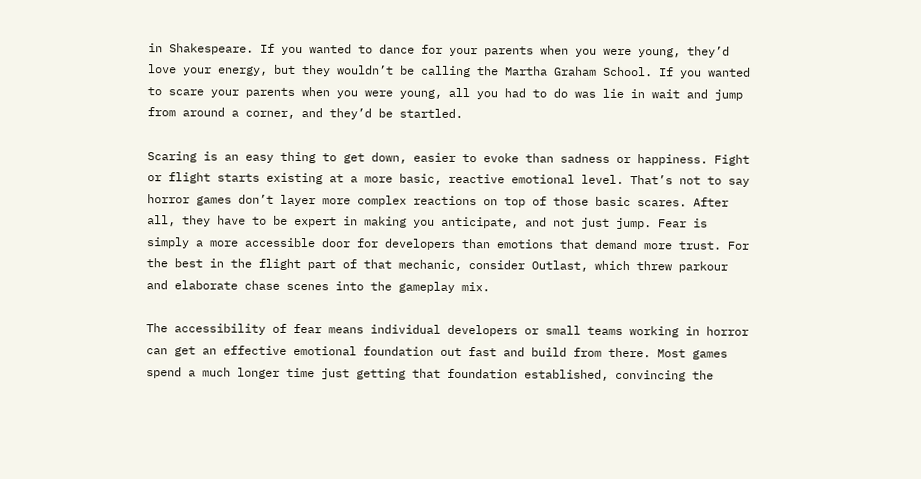in Shakespeare. If you wanted to dance for your parents when you were young, they’d love your energy, but they wouldn’t be calling the Martha Graham School. If you wanted to scare your parents when you were young, all you had to do was lie in wait and jump from around a corner, and they’d be startled.

Scaring is an easy thing to get down, easier to evoke than sadness or happiness. Fight or flight starts existing at a more basic, reactive emotional level. That’s not to say horror games don’t layer more complex reactions on top of those basic scares. After all, they have to be expert in making you anticipate, and not just jump. Fear is simply a more accessible door for developers than emotions that demand more trust. For the best in the flight part of that mechanic, consider Outlast, which threw parkour and elaborate chase scenes into the gameplay mix.

The accessibility of fear means individual developers or small teams working in horror can get an effective emotional foundation out fast and build from there. Most games spend a much longer time just getting that foundation established, convincing the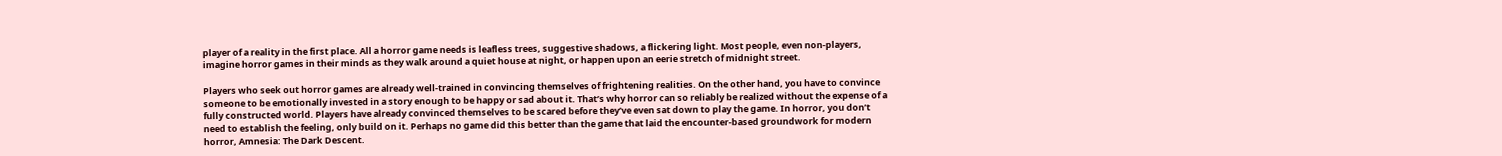player of a reality in the first place. All a horror game needs is leafless trees, suggestive shadows, a flickering light. Most people, even non-players, imagine horror games in their minds as they walk around a quiet house at night, or happen upon an eerie stretch of midnight street.

Players who seek out horror games are already well-trained in convincing themselves of frightening realities. On the other hand, you have to convince someone to be emotionally invested in a story enough to be happy or sad about it. That’s why horror can so reliably be realized without the expense of a fully constructed world. Players have already convinced themselves to be scared before they’ve even sat down to play the game. In horror, you don’t need to establish the feeling, only build on it. Perhaps no game did this better than the game that laid the encounter-based groundwork for modern horror, Amnesia: The Dark Descent.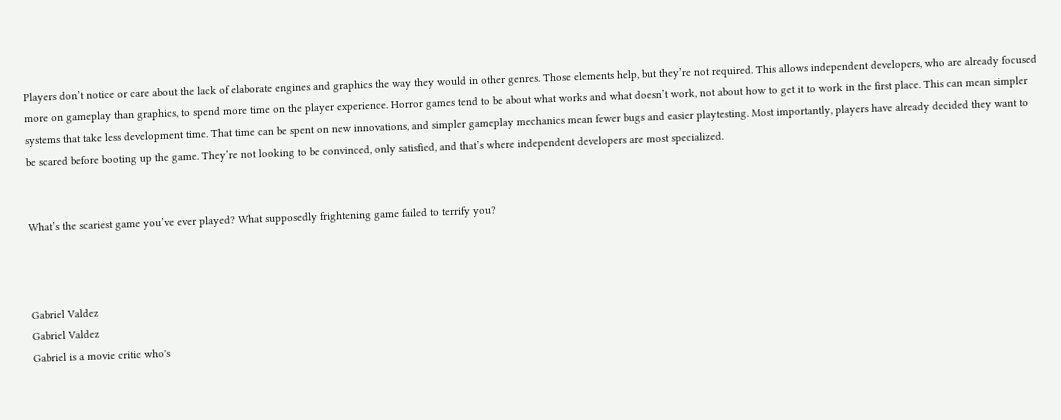Players don’t notice or care about the lack of elaborate engines and graphics the way they would in other genres. Those elements help, but they’re not required. This allows independent developers, who are already focused more on gameplay than graphics, to spend more time on the player experience. Horror games tend to be about what works and what doesn’t work, not about how to get it to work in the first place. This can mean simpler systems that take less development time. That time can be spent on new innovations, and simpler gameplay mechanics mean fewer bugs and easier playtesting. Most importantly, players have already decided they want to be scared before booting up the game. They’re not looking to be convinced, only satisfied, and that’s where independent developers are most specialized.


What’s the scariest game you’ve ever played? What supposedly frightening game failed to terrify you?



Gabriel Valdez
Gabriel Valdez
Gabriel is a movie critic who's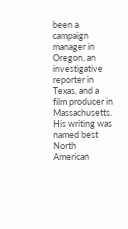been a campaign manager in Oregon, an investigative reporter in Texas, and a film producer in Massachusetts. His writing was named best North American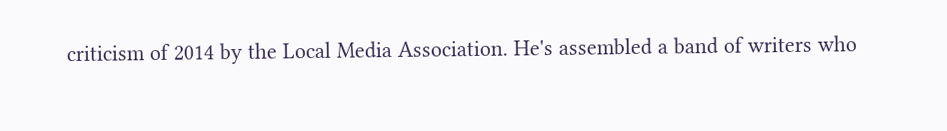criticism of 2014 by the Local Media Association. He's assembled a band of writers who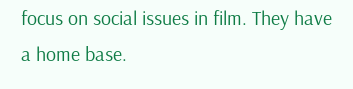focus on social issues in film. They have a home base.